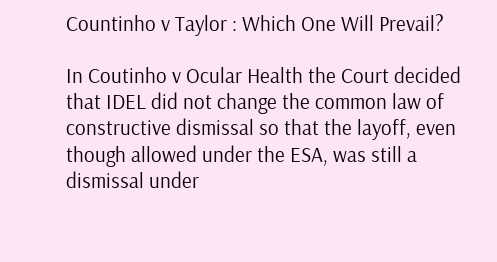Countinho v Taylor : Which One Will Prevail?

In Coutinho v Ocular Health the Court decided that IDEL did not change the common law of constructive dismissal so that the layoff, even though allowed under the ESA, was still a dismissal under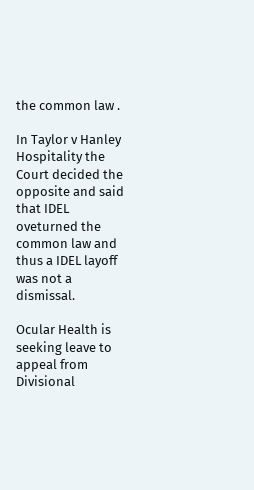the common law .

In Taylor v Hanley Hospitality the Court decided the opposite and said that IDEL oveturned the common law and thus a IDEL layoff was not a dismissal.

Ocular Health is seeking leave to appeal from Divisional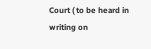Court ( to be heard in writing on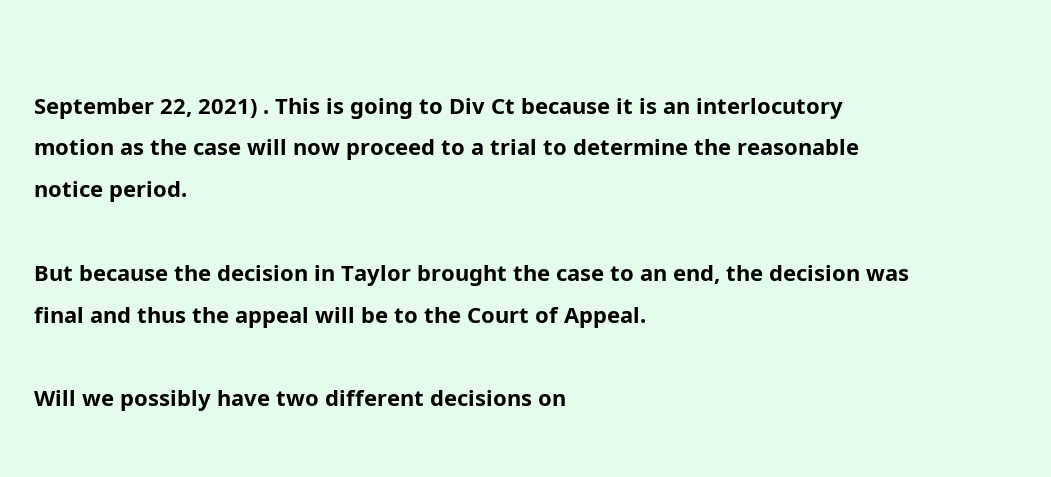September 22, 2021) . This is going to Div Ct because it is an interlocutory motion as the case will now proceed to a trial to determine the reasonable notice period.

But because the decision in Taylor brought the case to an end, the decision was final and thus the appeal will be to the Court of Appeal.

Will we possibly have two different decisions on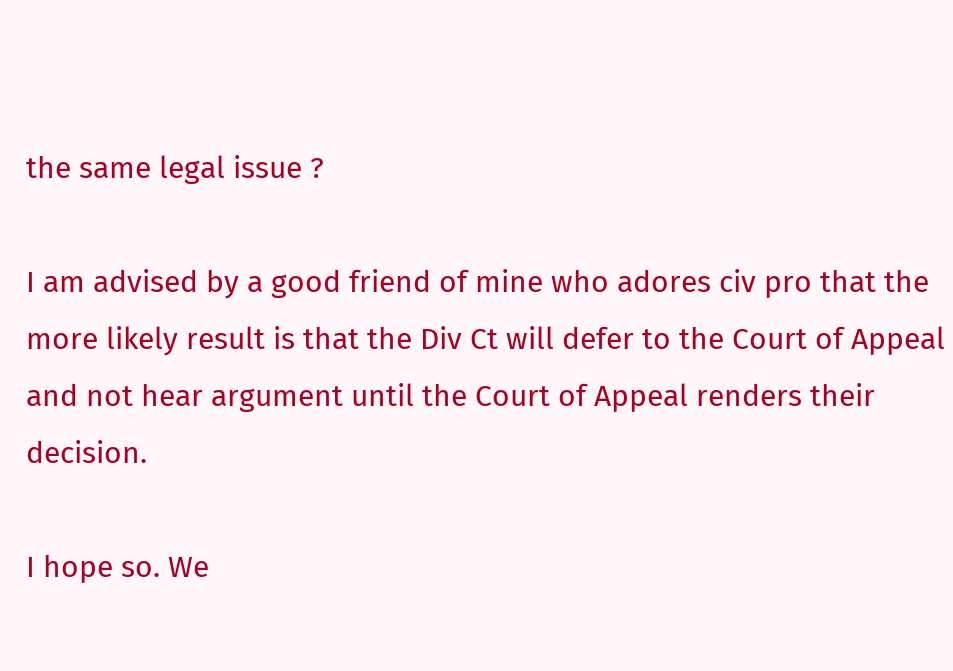the same legal issue ?

I am advised by a good friend of mine who adores civ pro that the more likely result is that the Div Ct will defer to the Court of Appeal and not hear argument until the Court of Appeal renders their decision.

I hope so. We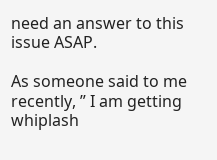need an answer to this issue ASAP.

As someone said to me recently, ” I am getting whiplash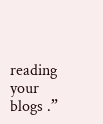reading your blogs .”